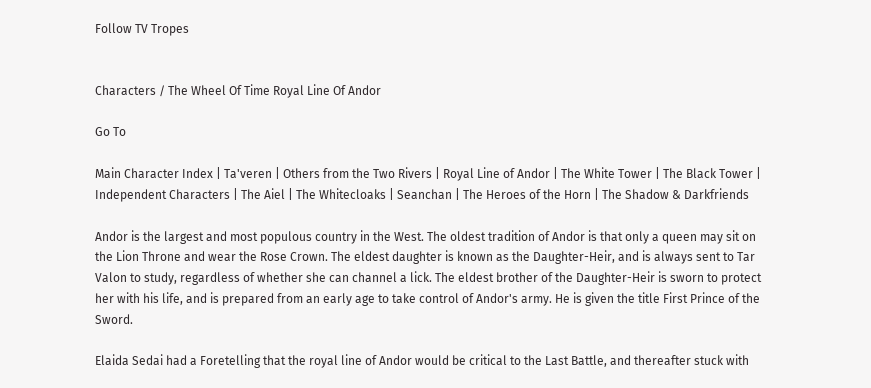Follow TV Tropes


Characters / The Wheel Of Time Royal Line Of Andor

Go To

Main Character Index | Ta'veren | Others from the Two Rivers | Royal Line of Andor | The White Tower | The Black Tower | Independent Characters | The Aiel | The Whitecloaks | Seanchan | The Heroes of the Horn | The Shadow & Darkfriends

Andor is the largest and most populous country in the West. The oldest tradition of Andor is that only a queen may sit on the Lion Throne and wear the Rose Crown. The eldest daughter is known as the Daughter-Heir, and is always sent to Tar Valon to study, regardless of whether she can channel a lick. The eldest brother of the Daughter-Heir is sworn to protect her with his life, and is prepared from an early age to take control of Andor's army. He is given the title First Prince of the Sword.

Elaida Sedai had a Foretelling that the royal line of Andor would be critical to the Last Battle, and thereafter stuck with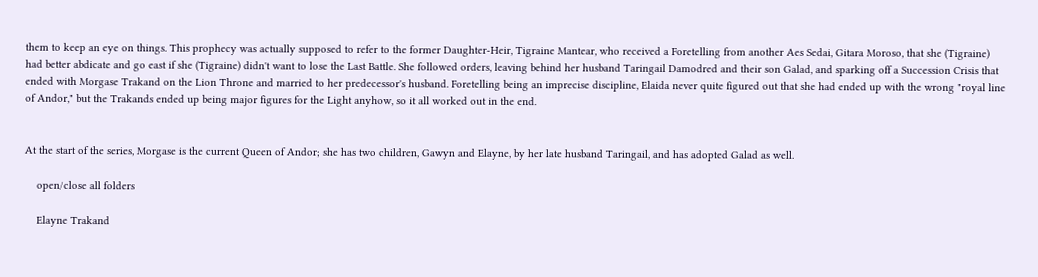them to keep an eye on things. This prophecy was actually supposed to refer to the former Daughter-Heir, Tigraine Mantear, who received a Foretelling from another Aes Sedai, Gitara Moroso, that she (Tigraine) had better abdicate and go east if she (Tigraine) didn't want to lose the Last Battle. She followed orders, leaving behind her husband Taringail Damodred and their son Galad, and sparking off a Succession Crisis that ended with Morgase Trakand on the Lion Throne and married to her predecessor's husband. Foretelling being an imprecise discipline, Elaida never quite figured out that she had ended up with the wrong "royal line of Andor," but the Trakands ended up being major figures for the Light anyhow, so it all worked out in the end.


At the start of the series, Morgase is the current Queen of Andor; she has two children, Gawyn and Elayne, by her late husband Taringail, and has adopted Galad as well.

    open/close all folders

    Elayne Trakand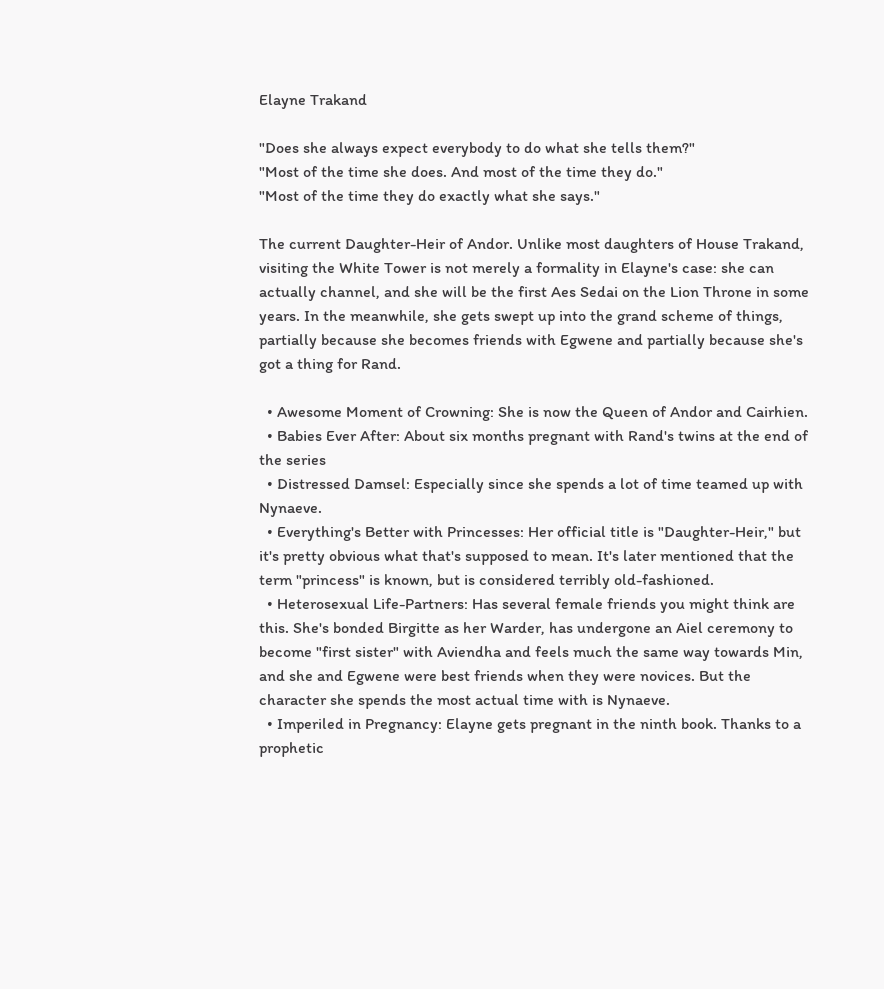Elayne Trakand

"Does she always expect everybody to do what she tells them?"
"Most of the time she does. And most of the time they do."
"Most of the time they do exactly what she says."

The current Daughter-Heir of Andor. Unlike most daughters of House Trakand, visiting the White Tower is not merely a formality in Elayne's case: she can actually channel, and she will be the first Aes Sedai on the Lion Throne in some years. In the meanwhile, she gets swept up into the grand scheme of things, partially because she becomes friends with Egwene and partially because she's got a thing for Rand.

  • Awesome Moment of Crowning: She is now the Queen of Andor and Cairhien.
  • Babies Ever After: About six months pregnant with Rand's twins at the end of the series
  • Distressed Damsel: Especially since she spends a lot of time teamed up with Nynaeve.
  • Everything's Better with Princesses: Her official title is "Daughter-Heir," but it's pretty obvious what that's supposed to mean. It's later mentioned that the term "princess" is known, but is considered terribly old-fashioned.
  • Heterosexual Life-Partners: Has several female friends you might think are this. She's bonded Birgitte as her Warder, has undergone an Aiel ceremony to become "first sister" with Aviendha and feels much the same way towards Min, and she and Egwene were best friends when they were novices. But the character she spends the most actual time with is Nynaeve.
  • Imperiled in Pregnancy: Elayne gets pregnant in the ninth book. Thanks to a prophetic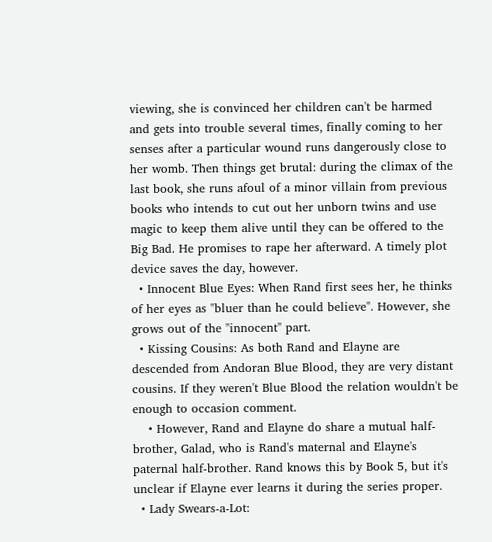viewing, she is convinced her children can't be harmed and gets into trouble several times, finally coming to her senses after a particular wound runs dangerously close to her womb. Then things get brutal: during the climax of the last book, she runs afoul of a minor villain from previous books who intends to cut out her unborn twins and use magic to keep them alive until they can be offered to the Big Bad. He promises to rape her afterward. A timely plot device saves the day, however.
  • Innocent Blue Eyes: When Rand first sees her, he thinks of her eyes as "bluer than he could believe". However, she grows out of the "innocent" part.
  • Kissing Cousins: As both Rand and Elayne are descended from Andoran Blue Blood, they are very distant cousins. If they weren't Blue Blood the relation wouldn't be enough to occasion comment.
    • However, Rand and Elayne do share a mutual half-brother, Galad, who is Rand's maternal and Elayne's paternal half-brother. Rand knows this by Book 5, but it's unclear if Elayne ever learns it during the series proper.
  • Lady Swears-a-Lot: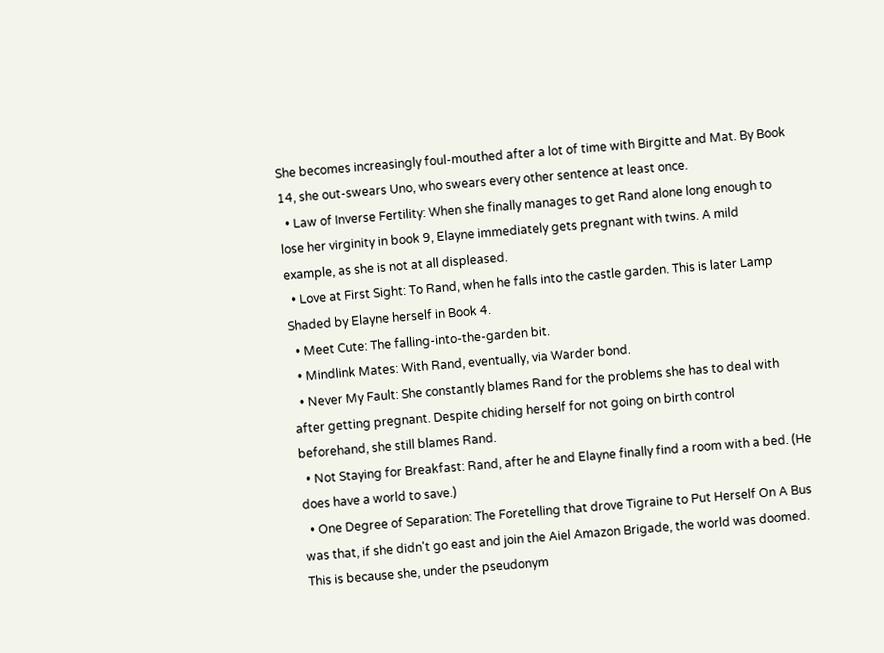She becomes increasingly foul-mouthed after a lot of time with Birgitte and Mat. By Book 14, she out-swears Uno, who swears every other sentence at least once.
  • Law of Inverse Fertility: When she finally manages to get Rand alone long enough to lose her virginity in book 9, Elayne immediately gets pregnant with twins. A mild example, as she is not at all displeased.
  • Love at First Sight: To Rand, when he falls into the castle garden. This is later Lamp Shaded by Elayne herself in Book 4.
  • Meet Cute: The falling-into-the-garden bit.
  • Mindlink Mates: With Rand, eventually, via Warder bond.
  • Never My Fault: She constantly blames Rand for the problems she has to deal with after getting pregnant. Despite chiding herself for not going on birth control beforehand, she still blames Rand.
  • Not Staying for Breakfast: Rand, after he and Elayne finally find a room with a bed. (He does have a world to save.)
  • One Degree of Separation: The Foretelling that drove Tigraine to Put Herself On A Bus was that, if she didn't go east and join the Aiel Amazon Brigade, the world was doomed. This is because she, under the pseudonym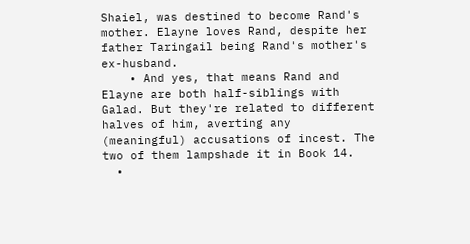Shaiel, was destined to become Rand's mother. Elayne loves Rand, despite her father Taringail being Rand's mother's ex-husband.
    • And yes, that means Rand and Elayne are both half-siblings with Galad. But they're related to different halves of him, averting any (meaningful) accusations of incest. The two of them lampshade it in Book 14.
  •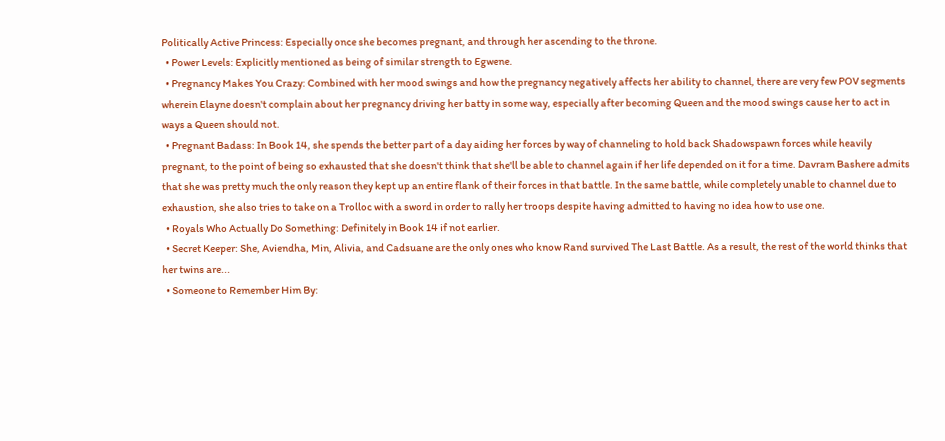Politically Active Princess: Especially once she becomes pregnant, and through her ascending to the throne.
  • Power Levels: Explicitly mentioned as being of similar strength to Egwene.
  • Pregnancy Makes You Crazy: Combined with her mood swings and how the pregnancy negatively affects her ability to channel, there are very few POV segments wherein Elayne doesn't complain about her pregnancy driving her batty in some way, especially after becoming Queen and the mood swings cause her to act in ways a Queen should not.
  • Pregnant Badass: In Book 14, she spends the better part of a day aiding her forces by way of channeling to hold back Shadowspawn forces while heavily pregnant, to the point of being so exhausted that she doesn't think that she'll be able to channel again if her life depended on it for a time. Davram Bashere admits that she was pretty much the only reason they kept up an entire flank of their forces in that battle. In the same battle, while completely unable to channel due to exhaustion, she also tries to take on a Trolloc with a sword in order to rally her troops despite having admitted to having no idea how to use one.
  • Royals Who Actually Do Something: Definitely in Book 14 if not earlier.
  • Secret Keeper: She, Aviendha, Min, Alivia, and Cadsuane are the only ones who know Rand survived The Last Battle. As a result, the rest of the world thinks that her twins are...
  • Someone to Remember Him By: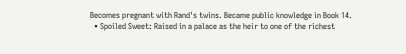Becomes pregnant with Rand's twins. Became public knowledge in Book 14.
  • Spoiled Sweet: Raised in a palace as the heir to one of the richest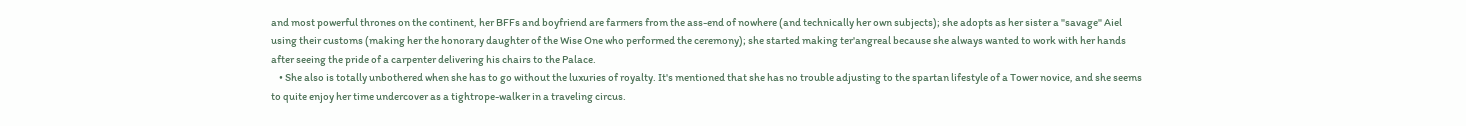and most powerful thrones on the continent, her BFFs and boyfriend are farmers from the ass-end of nowhere (and technically her own subjects); she adopts as her sister a "savage" Aiel using their customs (making her the honorary daughter of the Wise One who performed the ceremony); she started making ter'angreal because she always wanted to work with her hands after seeing the pride of a carpenter delivering his chairs to the Palace.
    • She also is totally unbothered when she has to go without the luxuries of royalty. It's mentioned that she has no trouble adjusting to the spartan lifestyle of a Tower novice, and she seems to quite enjoy her time undercover as a tightrope-walker in a traveling circus.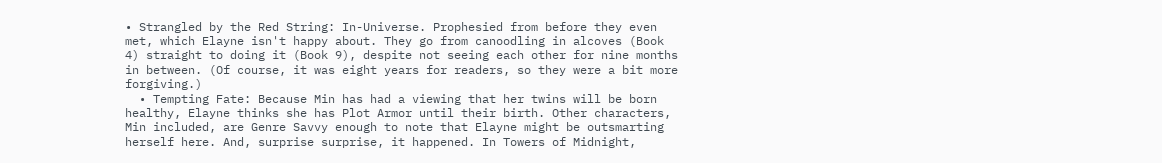• Strangled by the Red String: In-Universe. Prophesied from before they even met, which Elayne isn't happy about. They go from canoodling in alcoves (Book 4) straight to doing it (Book 9), despite not seeing each other for nine months in between. (Of course, it was eight years for readers, so they were a bit more forgiving.)
  • Tempting Fate: Because Min has had a viewing that her twins will be born healthy, Elayne thinks she has Plot Armor until their birth. Other characters, Min included, are Genre Savvy enough to note that Elayne might be outsmarting herself here. And, surprise surprise, it happened. In Towers of Midnight,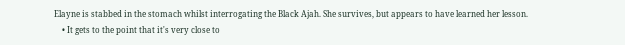Elayne is stabbed in the stomach whilst interrogating the Black Ajah. She survives, but appears to have learned her lesson.
    • It gets to the point that it's very close to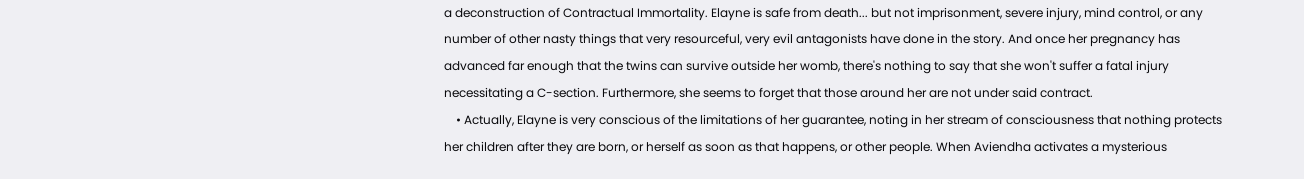a deconstruction of Contractual Immortality. Elayne is safe from death... but not imprisonment, severe injury, mind control, or any number of other nasty things that very resourceful, very evil antagonists have done in the story. And once her pregnancy has advanced far enough that the twins can survive outside her womb, there's nothing to say that she won't suffer a fatal injury necessitating a C-section. Furthermore, she seems to forget that those around her are not under said contract.
    • Actually, Elayne is very conscious of the limitations of her guarantee, noting in her stream of consciousness that nothing protects her children after they are born, or herself as soon as that happens, or other people. When Aviendha activates a mysterious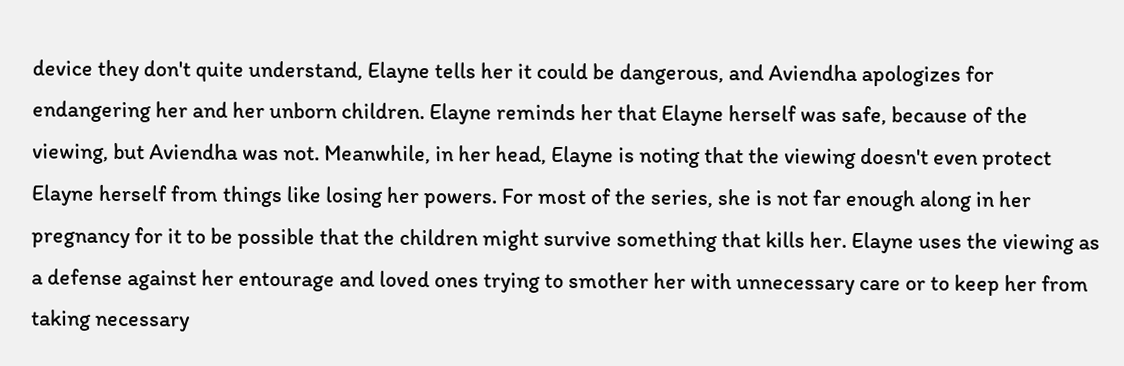device they don't quite understand, Elayne tells her it could be dangerous, and Aviendha apologizes for endangering her and her unborn children. Elayne reminds her that Elayne herself was safe, because of the viewing, but Aviendha was not. Meanwhile, in her head, Elayne is noting that the viewing doesn't even protect Elayne herself from things like losing her powers. For most of the series, she is not far enough along in her pregnancy for it to be possible that the children might survive something that kills her. Elayne uses the viewing as a defense against her entourage and loved ones trying to smother her with unnecessary care or to keep her from taking necessary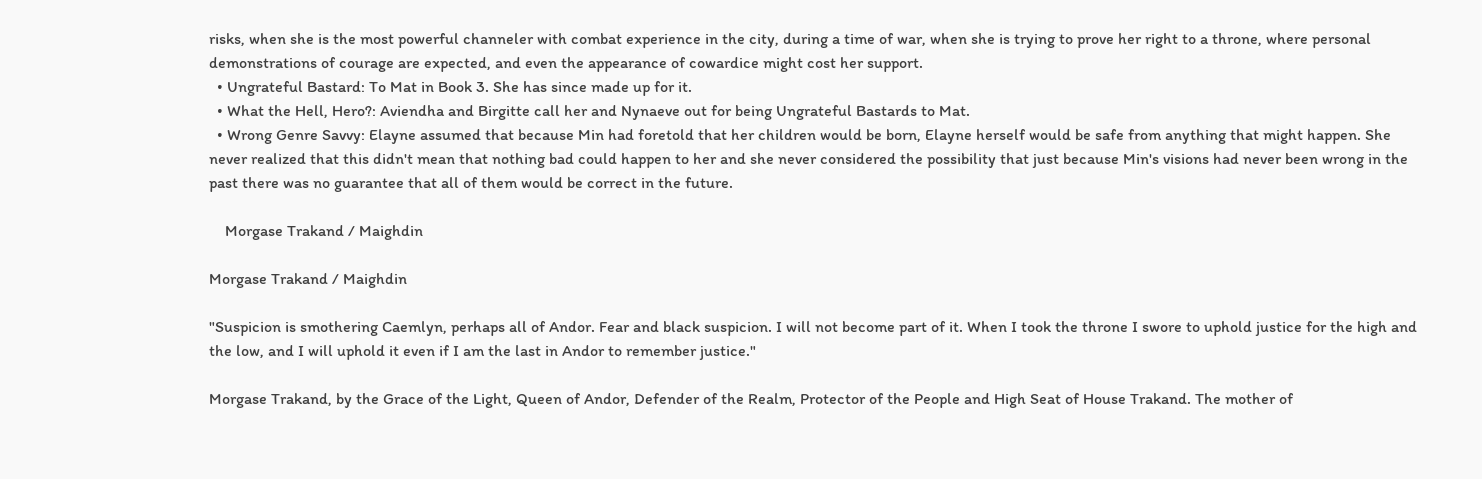risks, when she is the most powerful channeler with combat experience in the city, during a time of war, when she is trying to prove her right to a throne, where personal demonstrations of courage are expected, and even the appearance of cowardice might cost her support.
  • Ungrateful Bastard: To Mat in Book 3. She has since made up for it.
  • What the Hell, Hero?: Aviendha and Birgitte call her and Nynaeve out for being Ungrateful Bastards to Mat.
  • Wrong Genre Savvy: Elayne assumed that because Min had foretold that her children would be born, Elayne herself would be safe from anything that might happen. She never realized that this didn't mean that nothing bad could happen to her and she never considered the possibility that just because Min's visions had never been wrong in the past there was no guarantee that all of them would be correct in the future.

    Morgase Trakand / Maighdin

Morgase Trakand / Maighdin

"Suspicion is smothering Caemlyn, perhaps all of Andor. Fear and black suspicion. I will not become part of it. When I took the throne I swore to uphold justice for the high and the low, and I will uphold it even if I am the last in Andor to remember justice."

Morgase Trakand, by the Grace of the Light, Queen of Andor, Defender of the Realm, Protector of the People and High Seat of House Trakand. The mother of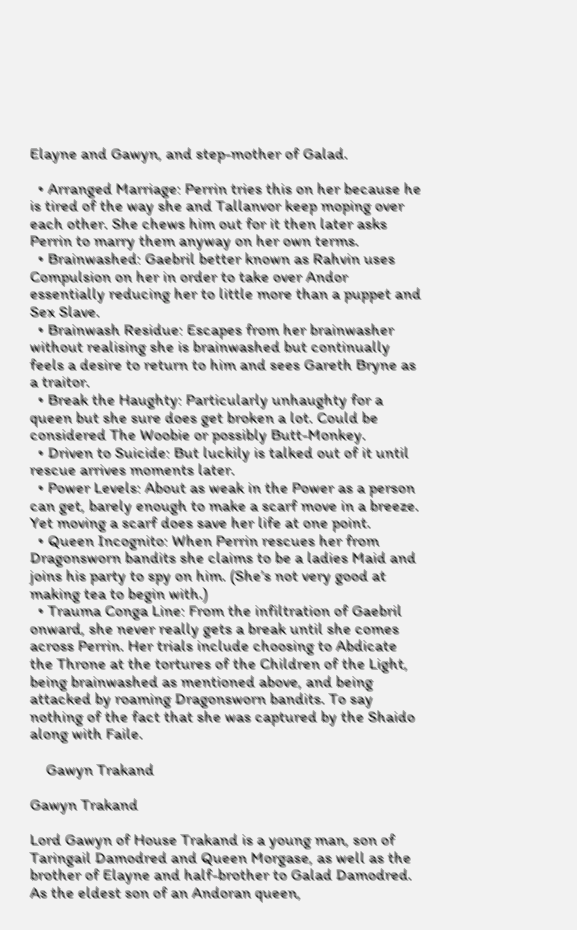Elayne and Gawyn, and step-mother of Galad.

  • Arranged Marriage: Perrin tries this on her because he is tired of the way she and Tallanvor keep moping over each other. She chews him out for it then later asks Perrin to marry them anyway on her own terms.
  • Brainwashed: Gaebril better known as Rahvin uses Compulsion on her in order to take over Andor essentially reducing her to little more than a puppet and Sex Slave.
  • Brainwash Residue: Escapes from her brainwasher without realising she is brainwashed but continually feels a desire to return to him and sees Gareth Bryne as a traitor.
  • Break the Haughty: Particularly unhaughty for a queen but she sure does get broken a lot. Could be considered The Woobie or possibly Butt-Monkey.
  • Driven to Suicide: But luckily is talked out of it until rescue arrives moments later.
  • Power Levels: About as weak in the Power as a person can get, barely enough to make a scarf move in a breeze. Yet moving a scarf does save her life at one point.
  • Queen Incognito: When Perrin rescues her from Dragonsworn bandits she claims to be a ladies Maid and joins his party to spy on him. (She’s not very good at making tea to begin with.)
  • Trauma Conga Line: From the infiltration of Gaebril onward, she never really gets a break until she comes across Perrin. Her trials include choosing to Abdicate the Throne at the tortures of the Children of the Light, being brainwashed as mentioned above, and being attacked by roaming Dragonsworn bandits. To say nothing of the fact that she was captured by the Shaido along with Faile.

    Gawyn Trakand

Gawyn Trakand

Lord Gawyn of House Trakand is a young man, son of Taringail Damodred and Queen Morgase, as well as the brother of Elayne and half-brother to Galad Damodred. As the eldest son of an Andoran queen,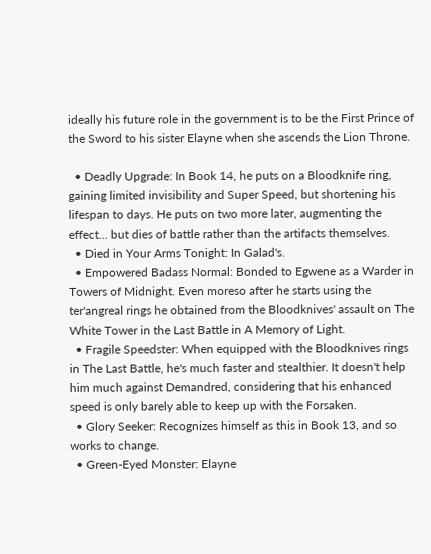ideally his future role in the government is to be the First Prince of the Sword to his sister Elayne when she ascends the Lion Throne.

  • Deadly Upgrade: In Book 14, he puts on a Bloodknife ring, gaining limited invisibility and Super Speed, but shortening his lifespan to days. He puts on two more later, augmenting the effect... but dies of battle rather than the artifacts themselves.
  • Died in Your Arms Tonight: In Galad's.
  • Empowered Badass Normal: Bonded to Egwene as a Warder in Towers of Midnight. Even moreso after he starts using the ter'angreal rings he obtained from the Bloodknives' assault on The White Tower in the Last Battle in A Memory of Light.
  • Fragile Speedster: When equipped with the Bloodknives rings in The Last Battle, he's much faster and stealthier. It doesn't help him much against Demandred, considering that his enhanced speed is only barely able to keep up with the Forsaken.
  • Glory Seeker: Recognizes himself as this in Book 13, and so works to change.
  • Green-Eyed Monster: Elayne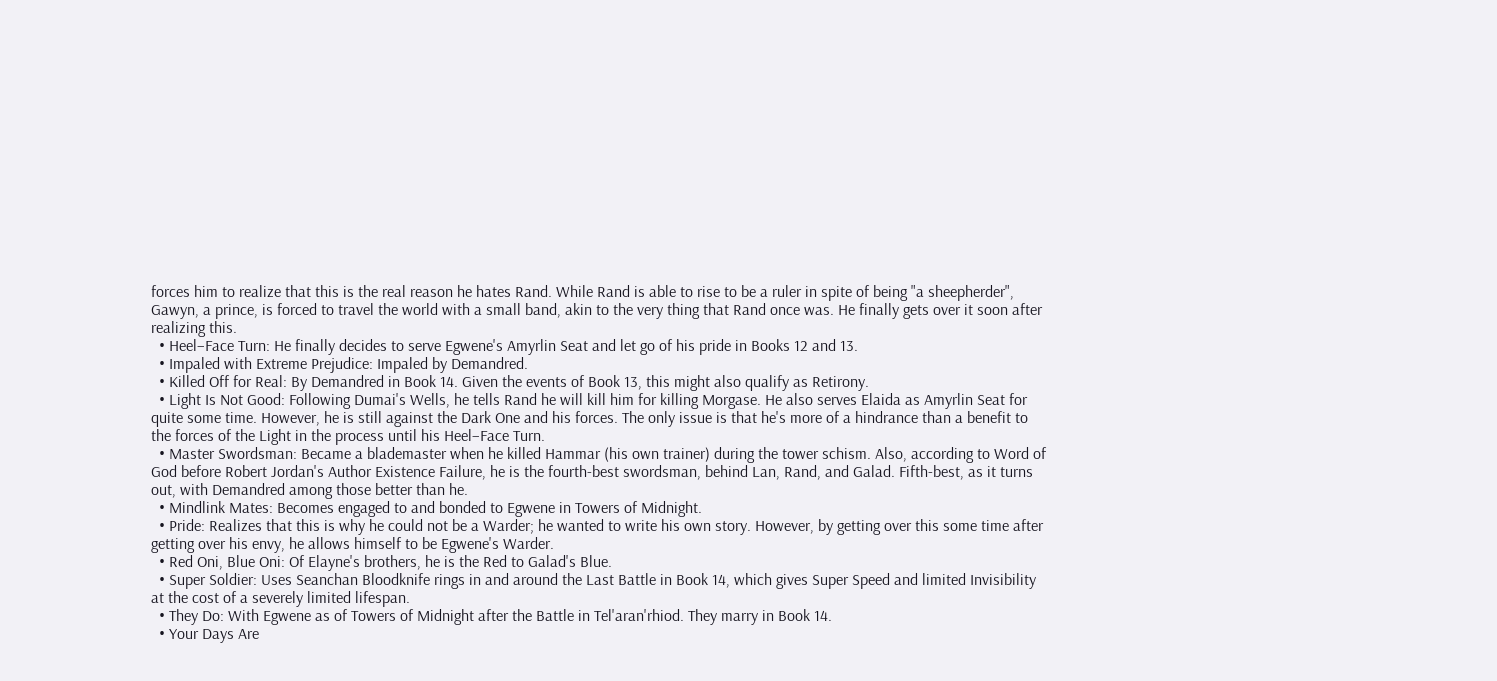forces him to realize that this is the real reason he hates Rand. While Rand is able to rise to be a ruler in spite of being "a sheepherder", Gawyn, a prince, is forced to travel the world with a small band, akin to the very thing that Rand once was. He finally gets over it soon after realizing this.
  • Heel–Face Turn: He finally decides to serve Egwene's Amyrlin Seat and let go of his pride in Books 12 and 13.
  • Impaled with Extreme Prejudice: Impaled by Demandred.
  • Killed Off for Real: By Demandred in Book 14. Given the events of Book 13, this might also qualify as Retirony.
  • Light Is Not Good: Following Dumai's Wells, he tells Rand he will kill him for killing Morgase. He also serves Elaida as Amyrlin Seat for quite some time. However, he is still against the Dark One and his forces. The only issue is that he's more of a hindrance than a benefit to the forces of the Light in the process until his Heel–Face Turn.
  • Master Swordsman: Became a blademaster when he killed Hammar (his own trainer) during the tower schism. Also, according to Word of God before Robert Jordan's Author Existence Failure, he is the fourth-best swordsman, behind Lan, Rand, and Galad. Fifth-best, as it turns out, with Demandred among those better than he.
  • Mindlink Mates: Becomes engaged to and bonded to Egwene in Towers of Midnight.
  • Pride: Realizes that this is why he could not be a Warder; he wanted to write his own story. However, by getting over this some time after getting over his envy, he allows himself to be Egwene's Warder.
  • Red Oni, Blue Oni: Of Elayne's brothers, he is the Red to Galad's Blue.
  • Super Soldier: Uses Seanchan Bloodknife rings in and around the Last Battle in Book 14, which gives Super Speed and limited Invisibility at the cost of a severely limited lifespan.
  • They Do: With Egwene as of Towers of Midnight after the Battle in Tel'aran'rhiod. They marry in Book 14.
  • Your Days Are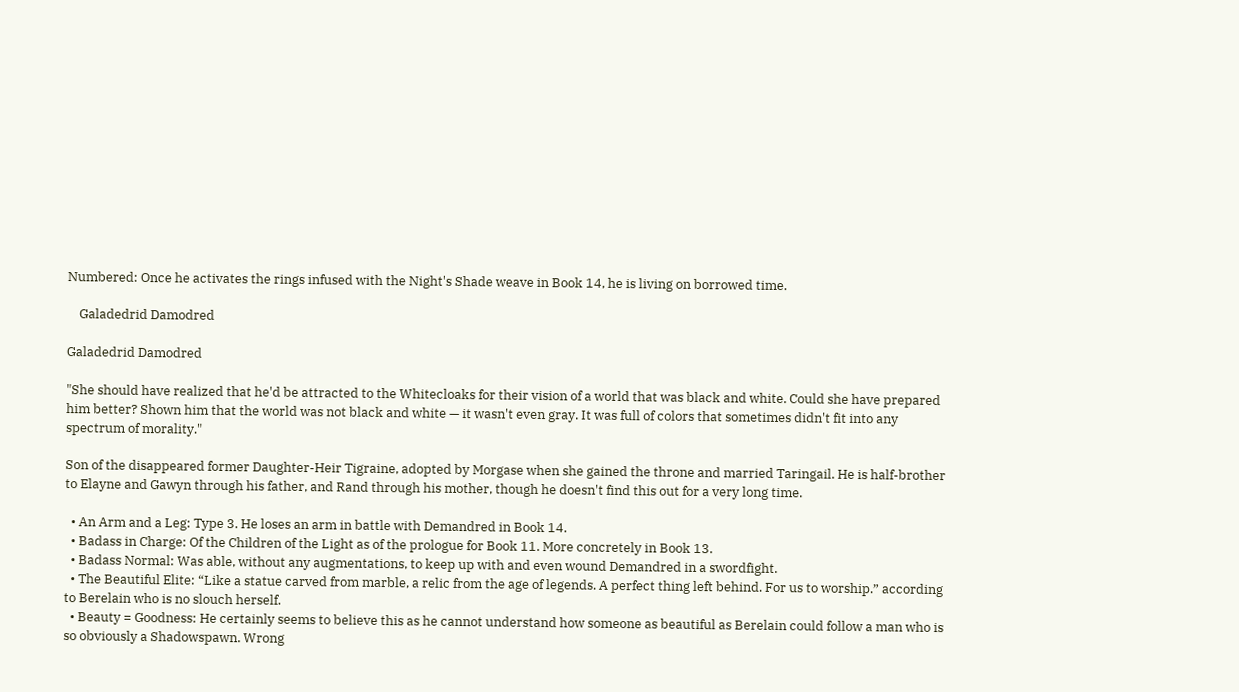Numbered: Once he activates the rings infused with the Night's Shade weave in Book 14, he is living on borrowed time.

    Galadedrid Damodred

Galadedrid Damodred

"She should have realized that he'd be attracted to the Whitecloaks for their vision of a world that was black and white. Could she have prepared him better? Shown him that the world was not black and white — it wasn't even gray. It was full of colors that sometimes didn't fit into any spectrum of morality."

Son of the disappeared former Daughter-Heir Tigraine, adopted by Morgase when she gained the throne and married Taringail. He is half-brother to Elayne and Gawyn through his father, and Rand through his mother, though he doesn't find this out for a very long time.

  • An Arm and a Leg: Type 3. He loses an arm in battle with Demandred in Book 14.
  • Badass in Charge: Of the Children of the Light as of the prologue for Book 11. More concretely in Book 13.
  • Badass Normal: Was able, without any augmentations, to keep up with and even wound Demandred in a swordfight.
  • The Beautiful Elite: “Like a statue carved from marble, a relic from the age of legends. A perfect thing left behind. For us to worship.” according to Berelain who is no slouch herself.
  • Beauty = Goodness: He certainly seems to believe this as he cannot understand how someone as beautiful as Berelain could follow a man who is so obviously a Shadowspawn. Wrong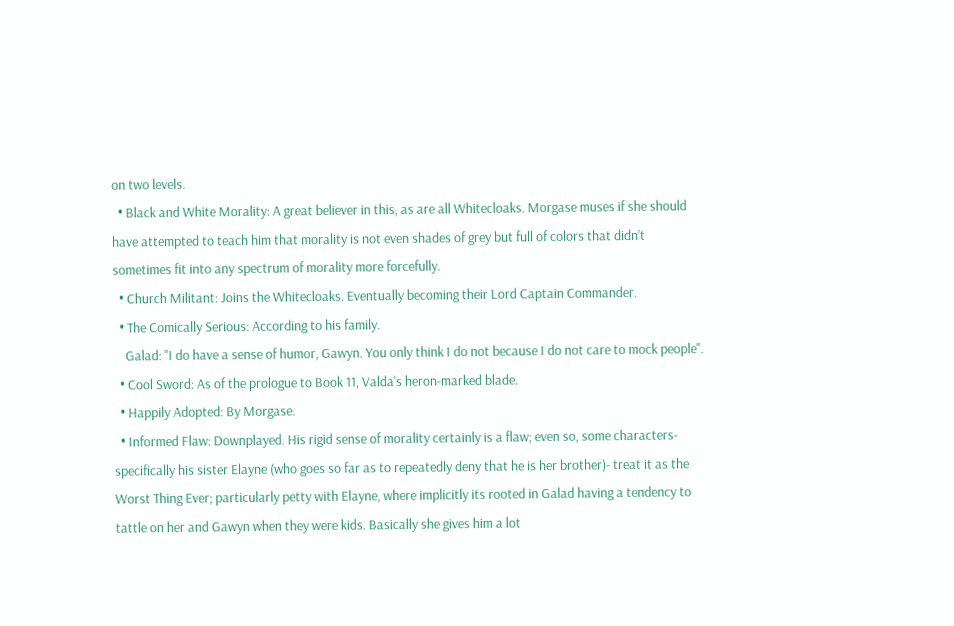on two levels.
  • Black and White Morality: A great believer in this, as are all Whitecloaks. Morgase muses if she should have attempted to teach him that morality is not even shades of grey but full of colors that didn’t sometimes fit into any spectrum of morality more forcefully.
  • Church Militant: Joins the Whitecloaks. Eventually becoming their Lord Captain Commander.
  • The Comically Serious: According to his family.
    Galad: "I do have a sense of humor, Gawyn. You only think I do not because I do not care to mock people".
  • Cool Sword: As of the prologue to Book 11, Valda's heron-marked blade.
  • Happily Adopted: By Morgase.
  • Informed Flaw: Downplayed. His rigid sense of morality certainly is a flaw; even so, some characters- specifically his sister Elayne (who goes so far as to repeatedly deny that he is her brother)- treat it as the Worst Thing Ever; particularly petty with Elayne, where implicitly its rooted in Galad having a tendency to tattle on her and Gawyn when they were kids. Basically she gives him a lot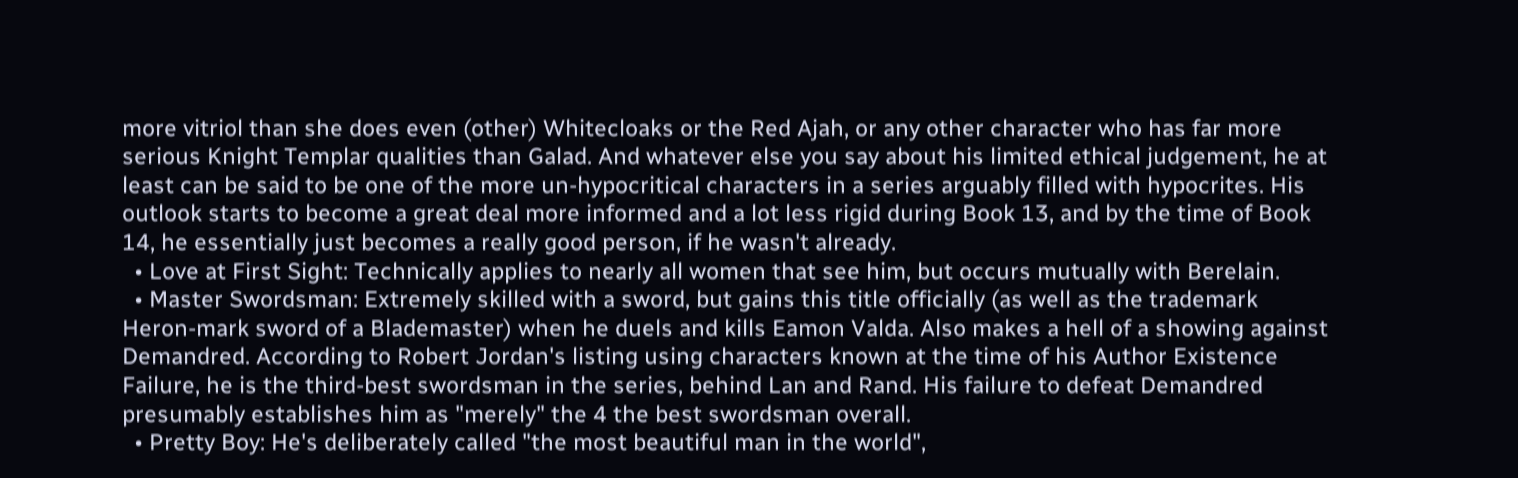more vitriol than she does even (other) Whitecloaks or the Red Ajah, or any other character who has far more serious Knight Templar qualities than Galad. And whatever else you say about his limited ethical judgement, he at least can be said to be one of the more un-hypocritical characters in a series arguably filled with hypocrites. His outlook starts to become a great deal more informed and a lot less rigid during Book 13, and by the time of Book 14, he essentially just becomes a really good person, if he wasn't already.
  • Love at First Sight: Technically applies to nearly all women that see him, but occurs mutually with Berelain.
  • Master Swordsman: Extremely skilled with a sword, but gains this title officially (as well as the trademark Heron-mark sword of a Blademaster) when he duels and kills Eamon Valda. Also makes a hell of a showing against Demandred. According to Robert Jordan's listing using characters known at the time of his Author Existence Failure, he is the third-best swordsman in the series, behind Lan and Rand. His failure to defeat Demandred presumably establishes him as "merely" the 4 the best swordsman overall.
  • Pretty Boy: He's deliberately called "the most beautiful man in the world",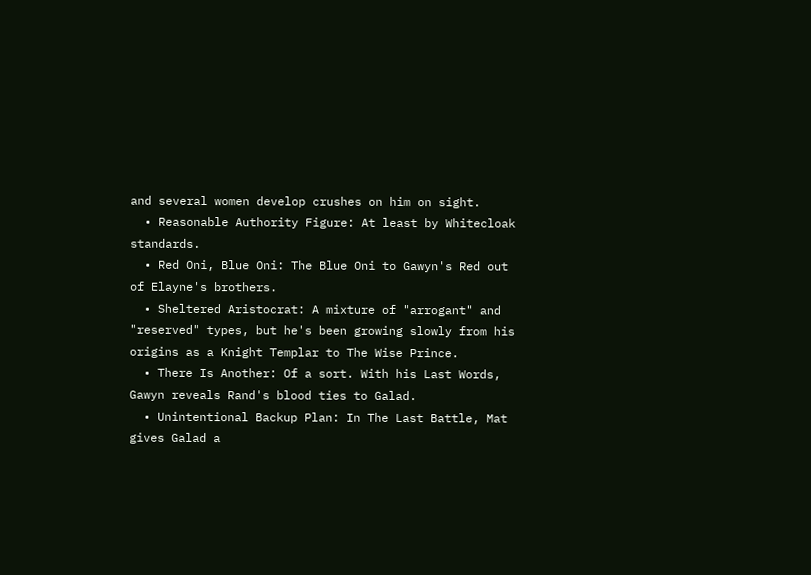and several women develop crushes on him on sight.
  • Reasonable Authority Figure: At least by Whitecloak standards.
  • Red Oni, Blue Oni: The Blue Oni to Gawyn's Red out of Elayne's brothers.
  • Sheltered Aristocrat: A mixture of "arrogant" and "reserved" types, but he's been growing slowly from his origins as a Knight Templar to The Wise Prince.
  • There Is Another: Of a sort. With his Last Words, Gawyn reveals Rand's blood ties to Galad.
  • Unintentional Backup Plan: In The Last Battle, Mat gives Galad a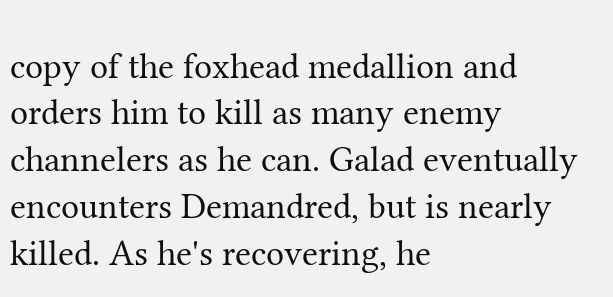copy of the foxhead medallion and orders him to kill as many enemy channelers as he can. Galad eventually encounters Demandred, but is nearly killed. As he's recovering, he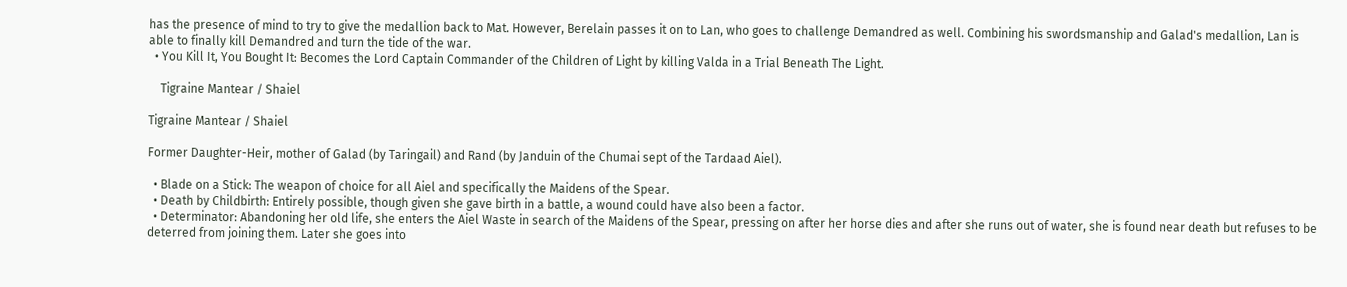has the presence of mind to try to give the medallion back to Mat. However, Berelain passes it on to Lan, who goes to challenge Demandred as well. Combining his swordsmanship and Galad's medallion, Lan is able to finally kill Demandred and turn the tide of the war.
  • You Kill It, You Bought It: Becomes the Lord Captain Commander of the Children of Light by killing Valda in a Trial Beneath The Light.

    Tigraine Mantear / Shaiel

Tigraine Mantear / Shaiel

Former Daughter-Heir, mother of Galad (by Taringail) and Rand (by Janduin of the Chumai sept of the Tardaad Aiel).

  • Blade on a Stick: The weapon of choice for all Aiel and specifically the Maidens of the Spear.
  • Death by Childbirth: Entirely possible, though given she gave birth in a battle, a wound could have also been a factor.
  • Determinator: Abandoning her old life, she enters the Aiel Waste in search of the Maidens of the Spear, pressing on after her horse dies and after she runs out of water, she is found near death but refuses to be deterred from joining them. Later she goes into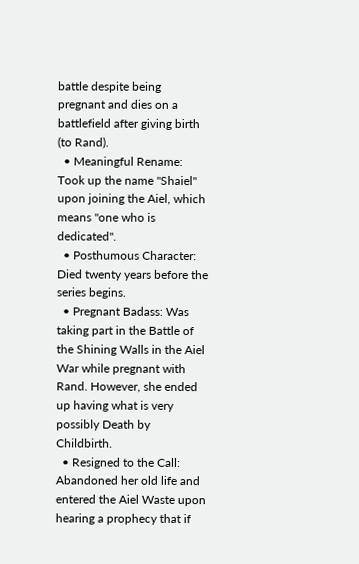battle despite being pregnant and dies on a battlefield after giving birth (to Rand).
  • Meaningful Rename: Took up the name "Shaiel" upon joining the Aiel, which means "one who is dedicated".
  • Posthumous Character: Died twenty years before the series begins.
  • Pregnant Badass: Was taking part in the Battle of the Shining Walls in the Aiel War while pregnant with Rand. However, she ended up having what is very possibly Death by Childbirth.
  • Resigned to the Call: Abandoned her old life and entered the Aiel Waste upon hearing a prophecy that if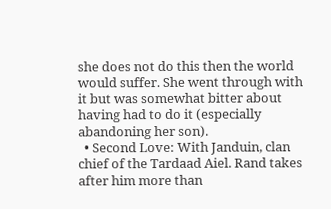she does not do this then the world would suffer. She went through with it but was somewhat bitter about having had to do it (especially abandoning her son).
  • Second Love: With Janduin, clan chief of the Tardaad Aiel. Rand takes after him more than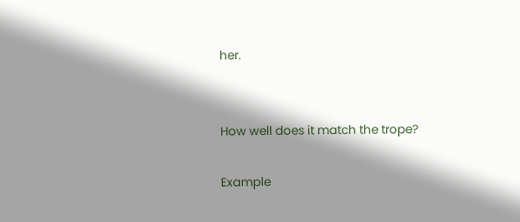her.


How well does it match the trope?

Example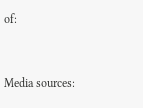of:


Media sources: